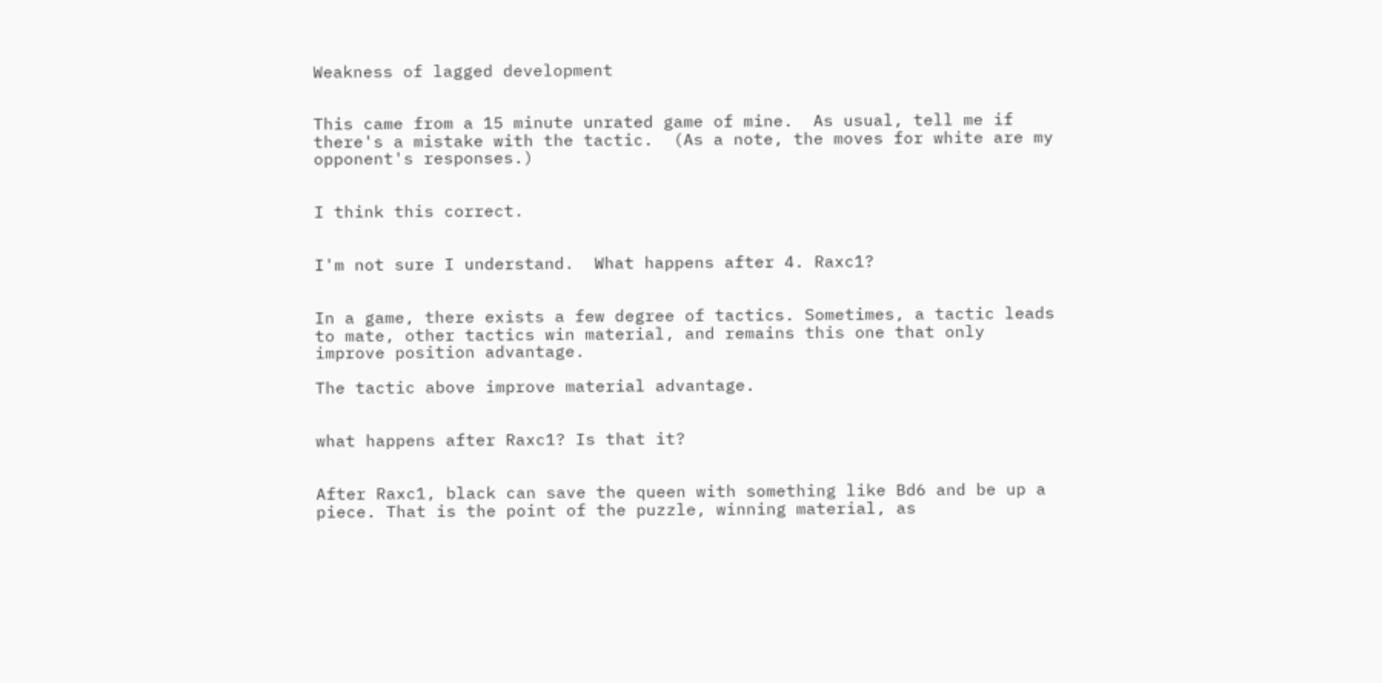Weakness of lagged development


This came from a 15 minute unrated game of mine.  As usual, tell me if there's a mistake with the tactic.  (As a note, the moves for white are my opponent's responses.)


I think this correct.


I'm not sure I understand.  What happens after 4. Raxc1?


In a game, there exists a few degree of tactics. Sometimes, a tactic leads to mate, other tactics win material, and remains this one that only improve position advantage.

The tactic above improve material advantage.


what happens after Raxc1? Is that it?


After Raxc1, black can save the queen with something like Bd6 and be up a piece. That is the point of the puzzle, winning material, as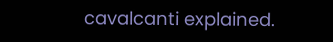cavalcanti explained.